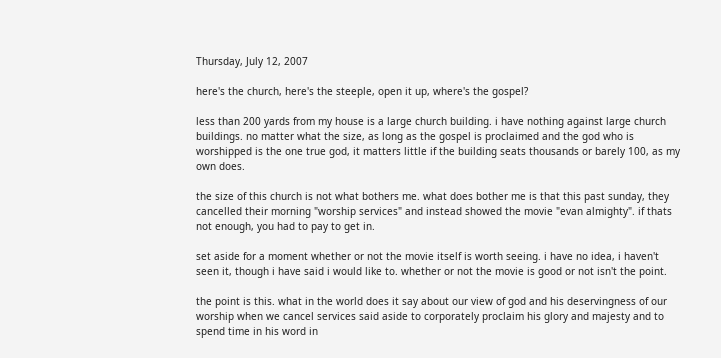Thursday, July 12, 2007

here's the church, here's the steeple, open it up, where's the gospel?

less than 200 yards from my house is a large church building. i have nothing against large church buildings. no matter what the size, as long as the gospel is proclaimed and the god who is worshipped is the one true god, it matters little if the building seats thousands or barely 100, as my own does.

the size of this church is not what bothers me. what does bother me is that this past sunday, they cancelled their morning "worship services" and instead showed the movie "evan almighty". if thats not enough, you had to pay to get in.

set aside for a moment whether or not the movie itself is worth seeing. i have no idea, i haven't seen it, though i have said i would like to. whether or not the movie is good or not isn't the point.

the point is this. what in the world does it say about our view of god and his deservingness of our worship when we cancel services said aside to corporately proclaim his glory and majesty and to spend time in his word in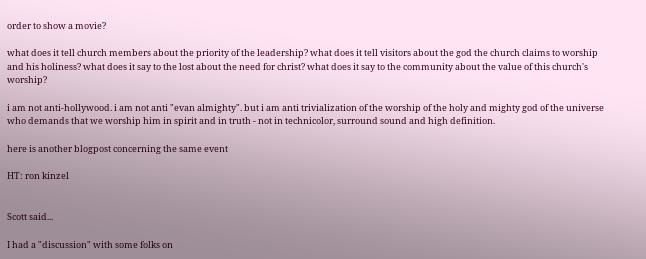order to show a movie?

what does it tell church members about the priority of the leadership? what does it tell visitors about the god the church claims to worship and his holiness? what does it say to the lost about the need for christ? what does it say to the community about the value of this church's worship?

i am not anti-hollywood. i am not anti "evan almighty". but i am anti trivialization of the worship of the holy and mighty god of the universe who demands that we worship him in spirit and in truth - not in technicolor, surround sound and high definition.

here is another blogpost concerning the same event

HT: ron kinzel


Scott said...

I had a "discussion" with some folks on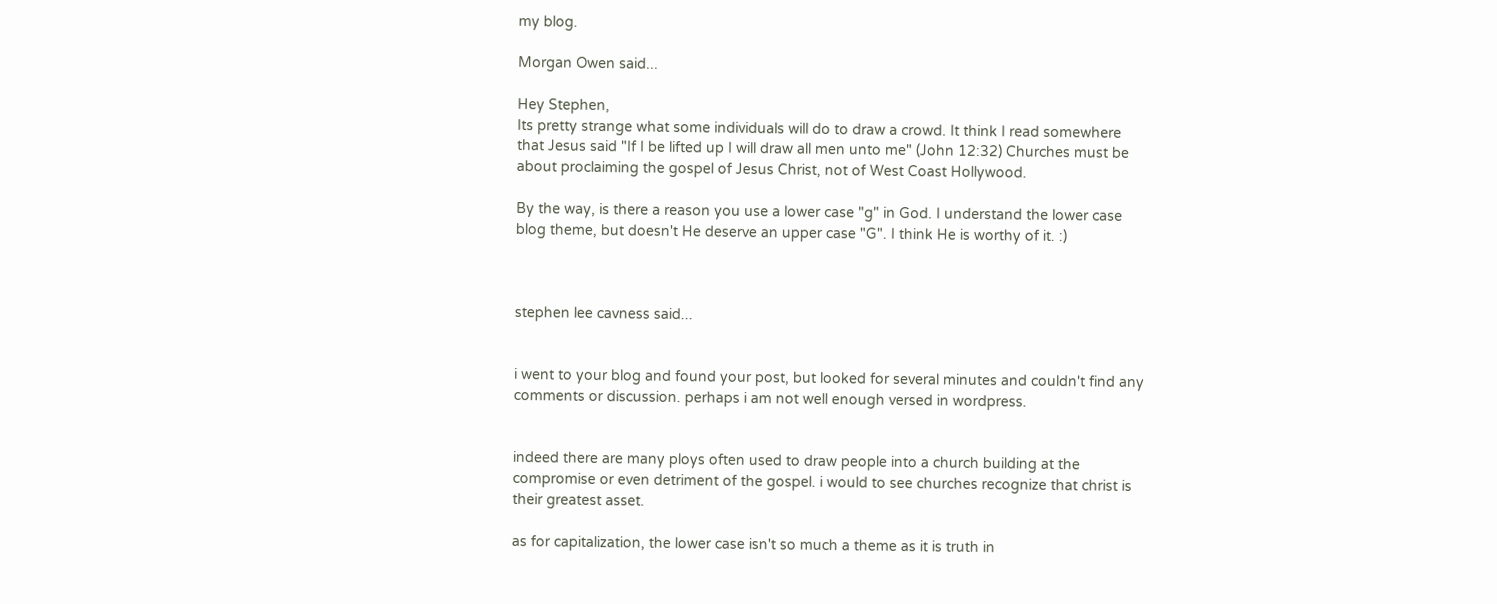my blog.

Morgan Owen said...

Hey Stephen,
Its pretty strange what some individuals will do to draw a crowd. It think I read somewhere that Jesus said "If I be lifted up I will draw all men unto me" (John 12:32) Churches must be about proclaiming the gospel of Jesus Christ, not of West Coast Hollywood.

By the way, is there a reason you use a lower case "g" in God. I understand the lower case blog theme, but doesn't He deserve an upper case "G". I think He is worthy of it. :)



stephen lee cavness said...


i went to your blog and found your post, but looked for several minutes and couldn't find any comments or discussion. perhaps i am not well enough versed in wordpress.


indeed there are many ploys often used to draw people into a church building at the compromise or even detriment of the gospel. i would to see churches recognize that christ is their greatest asset.

as for capitalization, the lower case isn't so much a theme as it is truth in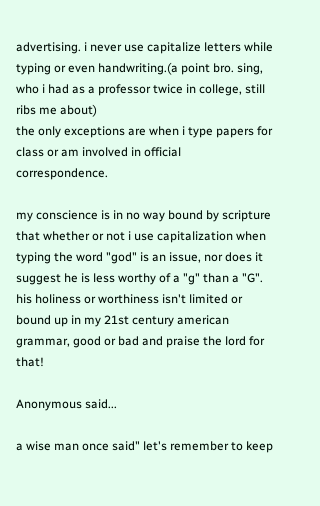advertising. i never use capitalize letters while typing or even handwriting.(a point bro. sing, who i had as a professor twice in college, still ribs me about)
the only exceptions are when i type papers for class or am involved in official correspondence.

my conscience is in no way bound by scripture that whether or not i use capitalization when typing the word "god" is an issue, nor does it suggest he is less worthy of a "g" than a "G". his holiness or worthiness isn't limited or bound up in my 21st century american grammar, good or bad and praise the lord for that!

Anonymous said...

a wise man once said" let's remember to keep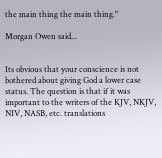the main thing the main thing."

Morgan Owen said...


Its obvious that your conscience is not bothered about giving God a lower case status. The question is that if it was important to the writers of the KJV, NKJV, NIV, NASB, etc. translations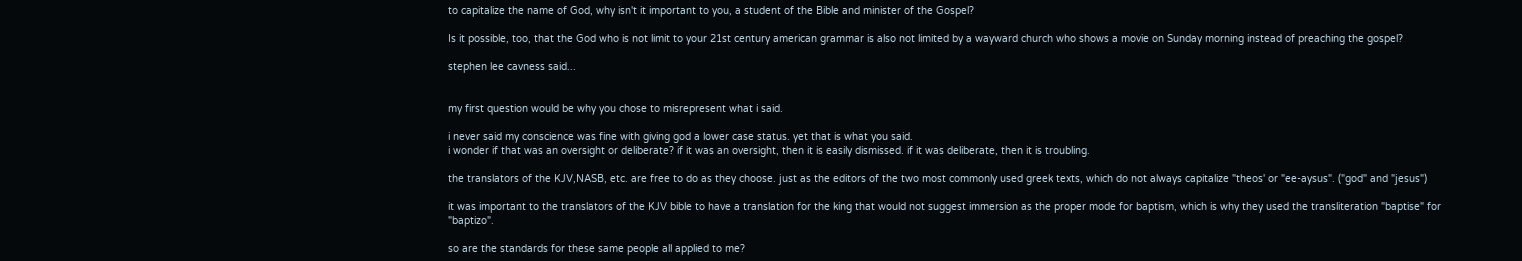to capitalize the name of God, why isn't it important to you, a student of the Bible and minister of the Gospel?

Is it possible, too, that the God who is not limit to your 21st century american grammar is also not limited by a wayward church who shows a movie on Sunday morning instead of preaching the gospel?

stephen lee cavness said...


my first question would be why you chose to misrepresent what i said.

i never said my conscience was fine with giving god a lower case status. yet that is what you said.
i wonder if that was an oversight or deliberate? if it was an oversight, then it is easily dismissed. if it was deliberate, then it is troubling.

the translators of the KJV,NASB, etc. are free to do as they choose. just as the editors of the two most commonly used greek texts, which do not always capitalize "theos' or "ee-aysus". ("god" and "jesus")

it was important to the translators of the KJV bible to have a translation for the king that would not suggest immersion as the proper mode for baptism, which is why they used the transliteration "baptise" for "baptizo".

so are the standards for these same people all applied to me?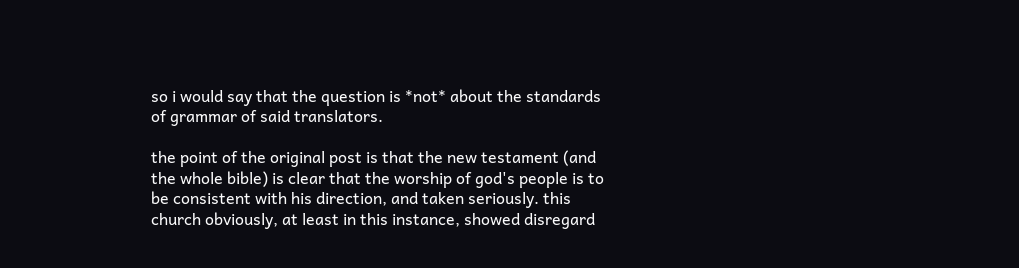so i would say that the question is *not* about the standards of grammar of said translators.

the point of the original post is that the new testament (and the whole bible) is clear that the worship of god's people is to be consistent with his direction, and taken seriously. this church obviously, at least in this instance, showed disregard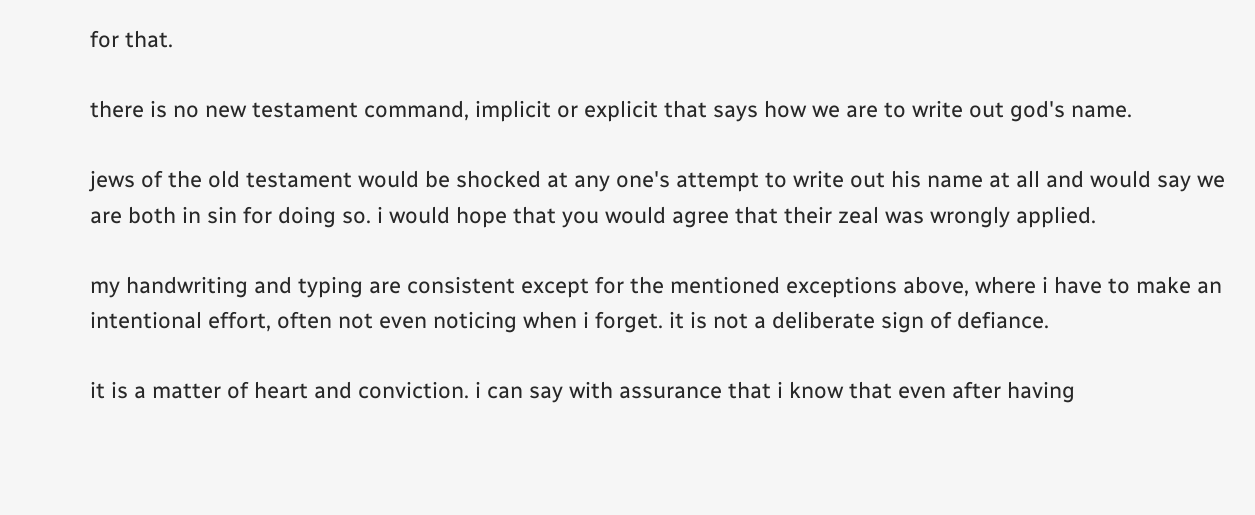for that.

there is no new testament command, implicit or explicit that says how we are to write out god's name.

jews of the old testament would be shocked at any one's attempt to write out his name at all and would say we are both in sin for doing so. i would hope that you would agree that their zeal was wrongly applied.

my handwriting and typing are consistent except for the mentioned exceptions above, where i have to make an intentional effort, often not even noticing when i forget. it is not a deliberate sign of defiance.

it is a matter of heart and conviction. i can say with assurance that i know that even after having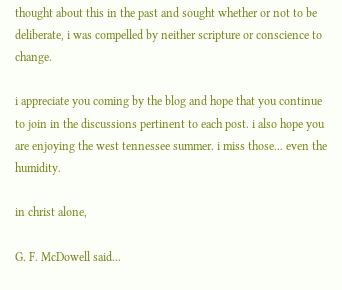thought about this in the past and sought whether or not to be deliberate, i was compelled by neither scripture or conscience to change.

i appreciate you coming by the blog and hope that you continue to join in the discussions pertinent to each post. i also hope you are enjoying the west tennessee summer. i miss those... even the humidity.

in christ alone,

G. F. McDowell said...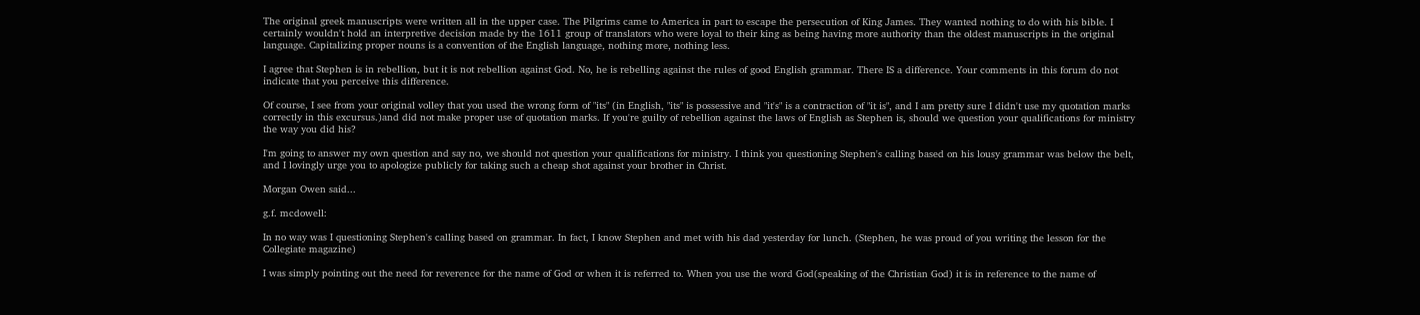The original greek manuscripts were written all in the upper case. The Pilgrims came to America in part to escape the persecution of King James. They wanted nothing to do with his bible. I certainly wouldn't hold an interpretive decision made by the 1611 group of translators who were loyal to their king as being having more authority than the oldest manuscripts in the original language. Capitalizing proper nouns is a convention of the English language, nothing more, nothing less.

I agree that Stephen is in rebellion, but it is not rebellion against God. No, he is rebelling against the rules of good English grammar. There IS a difference. Your comments in this forum do not indicate that you perceive this difference.

Of course, I see from your original volley that you used the wrong form of "its" (in English, "its" is possessive and "it's" is a contraction of "it is", and I am pretty sure I didn't use my quotation marks correctly in this excursus.)and did not make proper use of quotation marks. If you're guilty of rebellion against the laws of English as Stephen is, should we question your qualifications for ministry the way you did his?

I'm going to answer my own question and say no, we should not question your qualifications for ministry. I think you questioning Stephen's calling based on his lousy grammar was below the belt, and I lovingly urge you to apologize publicly for taking such a cheap shot against your brother in Christ.

Morgan Owen said...

g.f. mcdowell:

In no way was I questioning Stephen's calling based on grammar. In fact, I know Stephen and met with his dad yesterday for lunch. (Stephen, he was proud of you writing the lesson for the Collegiate magazine)

I was simply pointing out the need for reverence for the name of God or when it is referred to. When you use the word God(speaking of the Christian God) it is in reference to the name of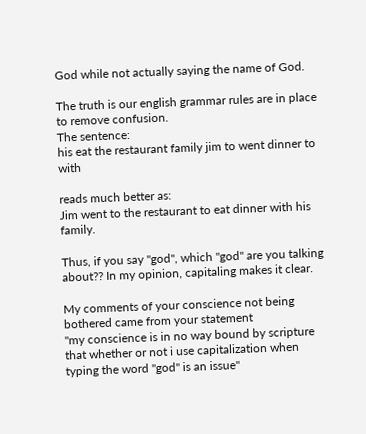God while not actually saying the name of God.

The truth is our english grammar rules are in place to remove confusion.
The sentence:
his eat the restaurant family jim to went dinner to with

reads much better as:
Jim went to the restaurant to eat dinner with his family.

Thus, if you say "god", which "god" are you talking about?? In my opinion, capitaling makes it clear.

My comments of your conscience not being bothered came from your statement
"my conscience is in no way bound by scripture that whether or not i use capitalization when typing the word "god" is an issue"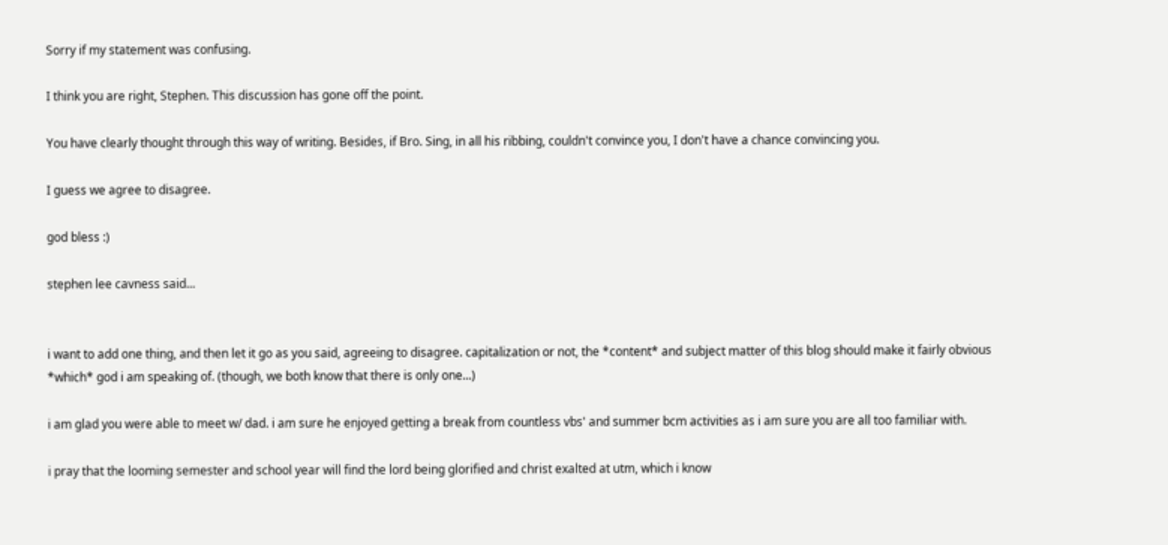Sorry if my statement was confusing.

I think you are right, Stephen. This discussion has gone off the point.

You have clearly thought through this way of writing. Besides, if Bro. Sing, in all his ribbing, couldn't convince you, I don't have a chance convincing you.

I guess we agree to disagree.

god bless :)

stephen lee cavness said...


i want to add one thing, and then let it go as you said, agreeing to disagree. capitalization or not, the *content* and subject matter of this blog should make it fairly obvious *which* god i am speaking of. (though, we both know that there is only one...)

i am glad you were able to meet w/ dad. i am sure he enjoyed getting a break from countless vbs' and summer bcm activities as i am sure you are all too familiar with.

i pray that the looming semester and school year will find the lord being glorified and christ exalted at utm, which i know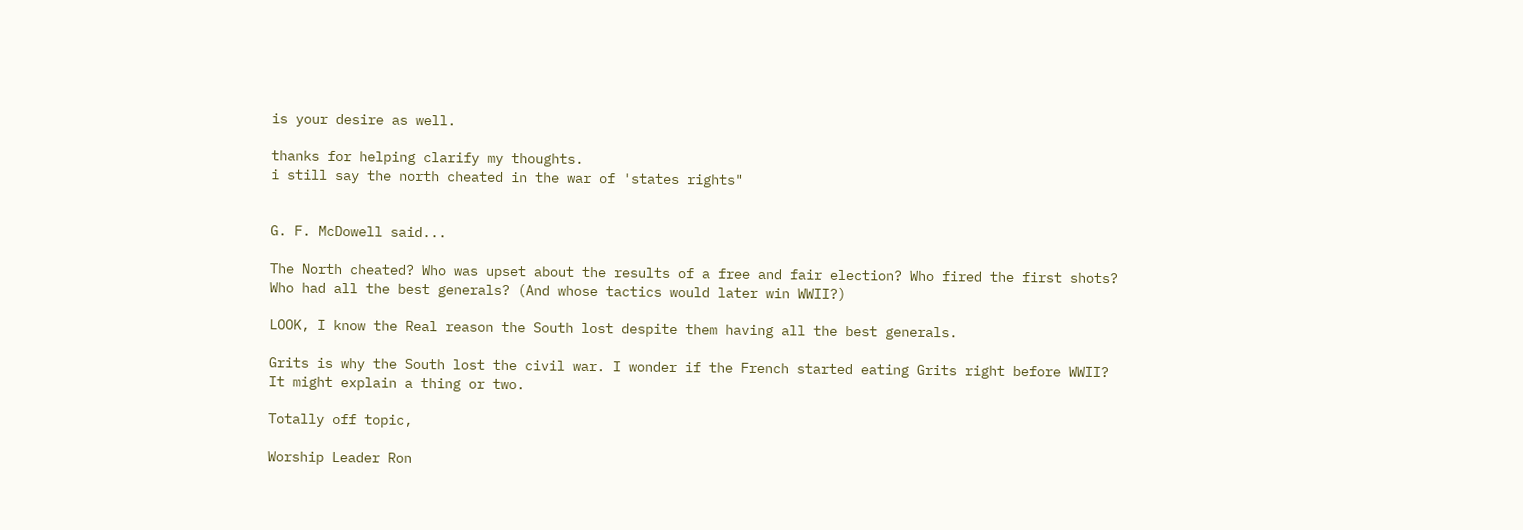is your desire as well.

thanks for helping clarify my thoughts.
i still say the north cheated in the war of 'states rights"


G. F. McDowell said...

The North cheated? Who was upset about the results of a free and fair election? Who fired the first shots? Who had all the best generals? (And whose tactics would later win WWII?)

LOOK, I know the Real reason the South lost despite them having all the best generals.

Grits is why the South lost the civil war. I wonder if the French started eating Grits right before WWII? It might explain a thing or two.

Totally off topic,

Worship Leader Ron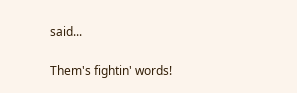said...

Them's fightin' words!